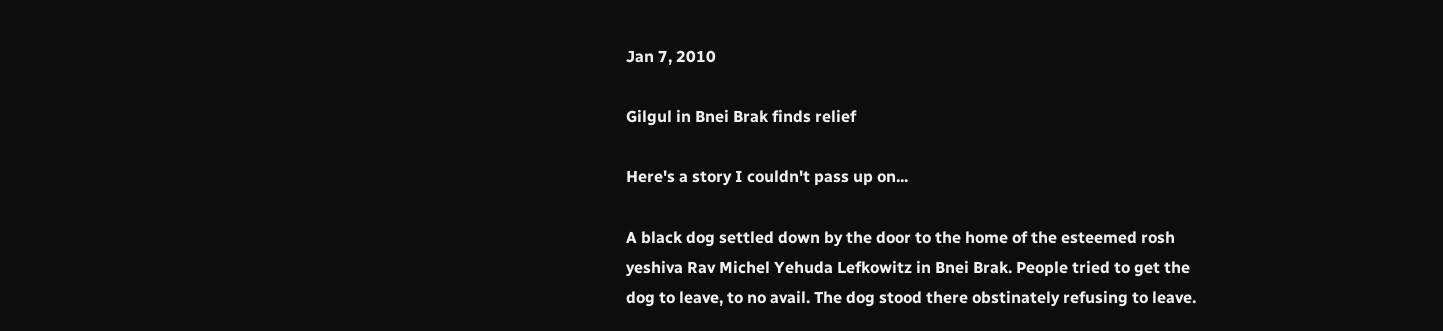Jan 7, 2010

Gilgul in Bnei Brak finds relief

Here's a story I couldn't pass up on...

A black dog settled down by the door to the home of the esteemed rosh yeshiva Rav Michel Yehuda Lefkowitz in Bnei Brak. People tried to get the dog to leave, to no avail. The dog stood there obstinately refusing to leave.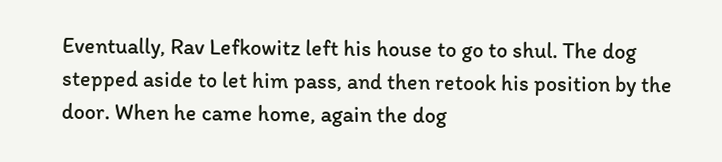Eventually, Rav Lefkowitz left his house to go to shul. The dog stepped aside to let him pass, and then retook his position by the door. When he came home, again the dog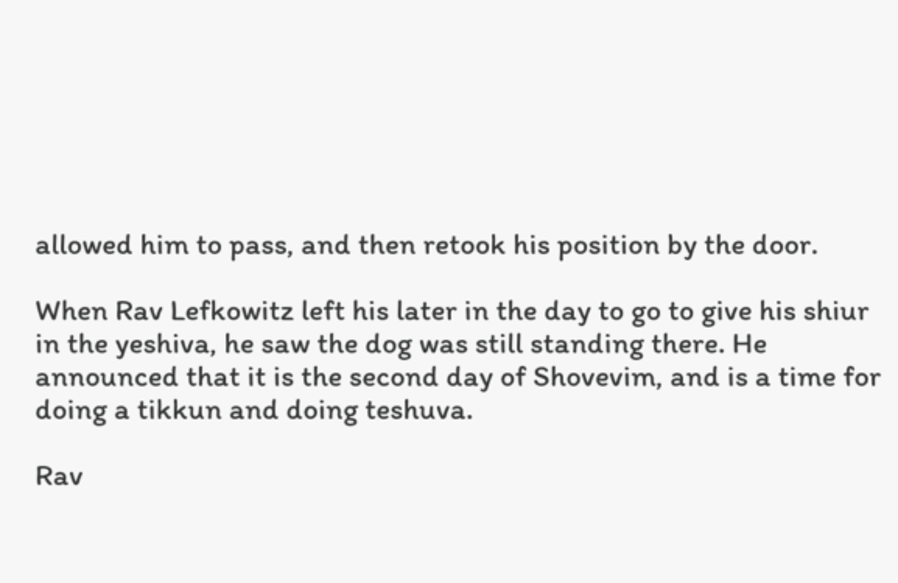allowed him to pass, and then retook his position by the door.

When Rav Lefkowitz left his later in the day to go to give his shiur in the yeshiva, he saw the dog was still standing there. He announced that it is the second day of Shovevim, and is a time for doing a tikkun and doing teshuva.

Rav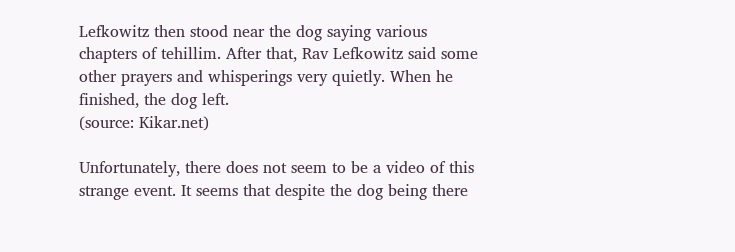Lefkowitz then stood near the dog saying various chapters of tehillim. After that, Rav Lefkowitz said some other prayers and whisperings very quietly. When he finished, the dog left.
(source: Kikar.net)

Unfortunately, there does not seem to be a video of this strange event. It seems that despite the dog being there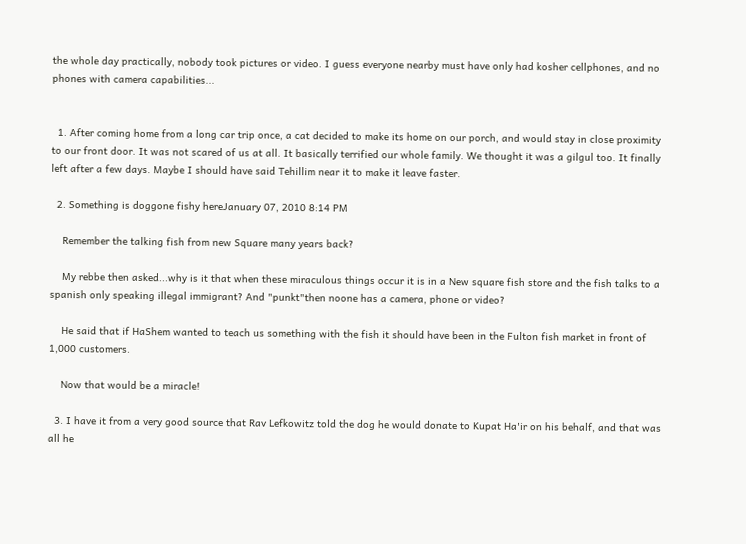the whole day practically, nobody took pictures or video. I guess everyone nearby must have only had kosher cellphones, and no phones with camera capabilities...


  1. After coming home from a long car trip once, a cat decided to make its home on our porch, and would stay in close proximity to our front door. It was not scared of us at all. It basically terrified our whole family. We thought it was a gilgul too. It finally left after a few days. Maybe I should have said Tehillim near it to make it leave faster.

  2. Something is doggone fishy hereJanuary 07, 2010 8:14 PM

    Remember the talking fish from new Square many years back?

    My rebbe then asked...why is it that when these miraculous things occur it is in a New square fish store and the fish talks to a spanish only speaking illegal immigrant? And "punkt"then noone has a camera, phone or video?

    He said that if HaShem wanted to teach us something with the fish it should have been in the Fulton fish market in front of 1,000 customers.

    Now that would be a miracle!

  3. I have it from a very good source that Rav Lefkowitz told the dog he would donate to Kupat Ha'ir on his behalf, and that was all he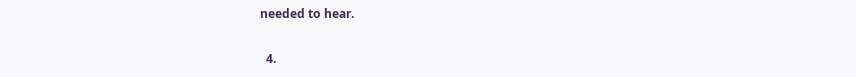needed to hear.

  4.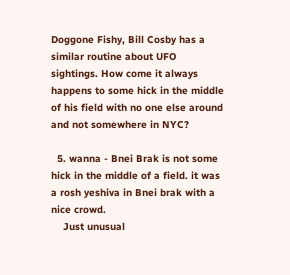Doggone Fishy, Bill Cosby has a similar routine about UFO sightings. How come it always happens to some hick in the middle of his field with no one else around and not somewhere in NYC?

  5. wanna - Bnei Brak is not some hick in the middle of a field. it was a rosh yeshiva in Bnei brak with a nice crowd.
    Just unusual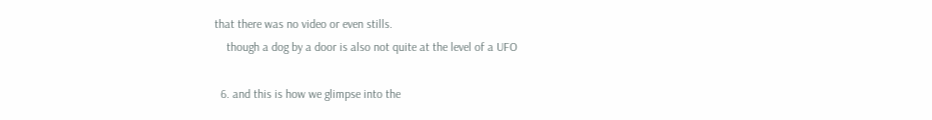that there was no video or even stills.
    though a dog by a door is also not quite at the level of a UFO

  6. and this is how we glimpse into the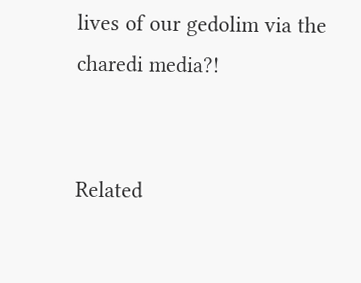lives of our gedolim via the charedi media?!


Related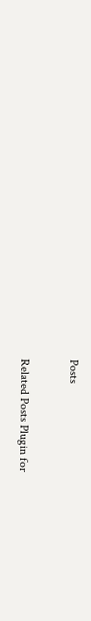Posts

Related Posts Plugin for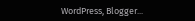WordPress, Blogger...